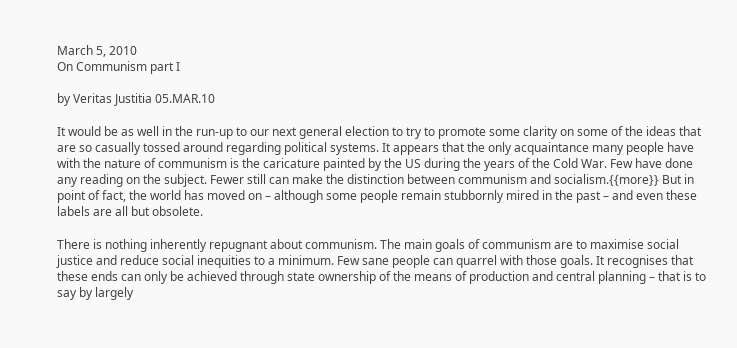March 5, 2010
On Communism part I

by Veritas Justitia 05.MAR.10

It would be as well in the run-up to our next general election to try to promote some clarity on some of the ideas that are so casually tossed around regarding political systems. It appears that the only acquaintance many people have with the nature of communism is the caricature painted by the US during the years of the Cold War. Few have done any reading on the subject. Fewer still can make the distinction between communism and socialism.{{more}} But in point of fact, the world has moved on – although some people remain stubbornly mired in the past – and even these labels are all but obsolete.

There is nothing inherently repugnant about communism. The main goals of communism are to maximise social justice and reduce social inequities to a minimum. Few sane people can quarrel with those goals. It recognises that these ends can only be achieved through state ownership of the means of production and central planning – that is to say by largely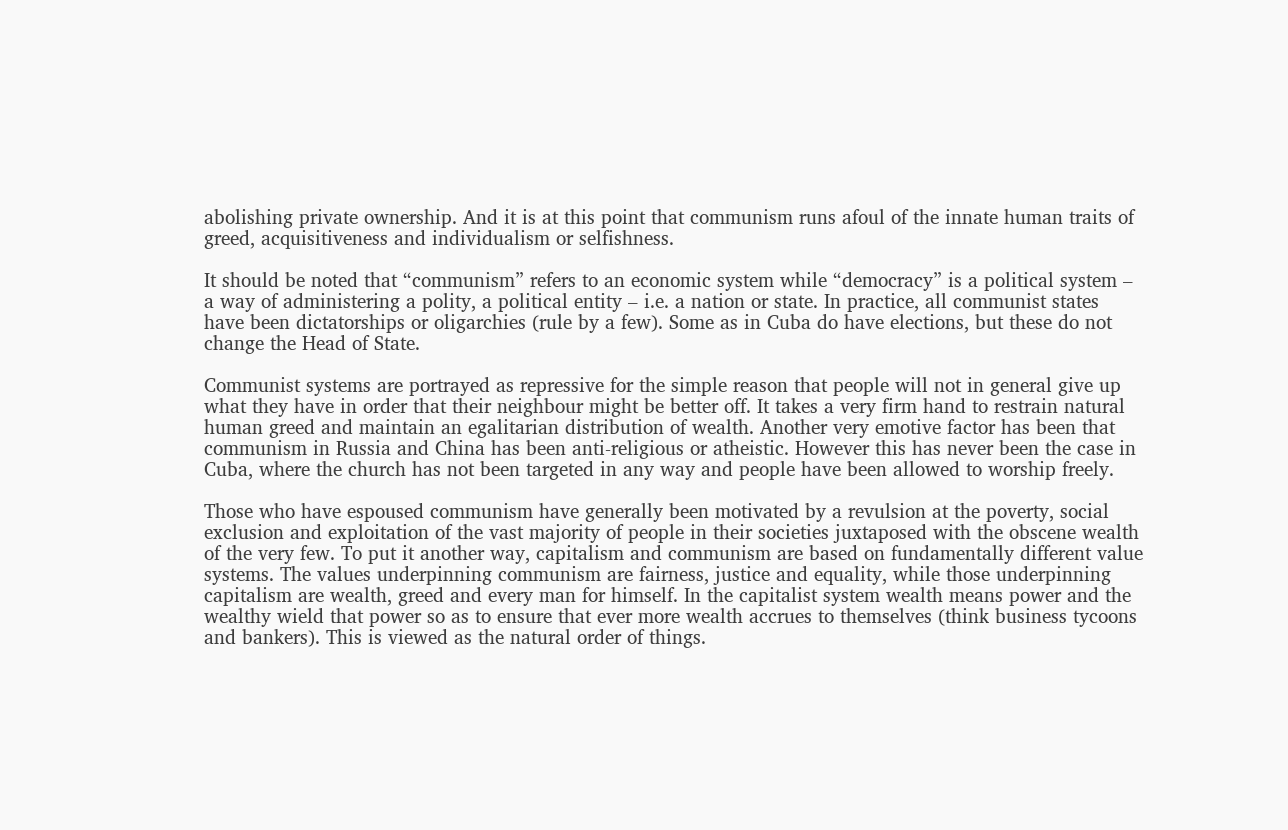abolishing private ownership. And it is at this point that communism runs afoul of the innate human traits of greed, acquisitiveness and individualism or selfishness.

It should be noted that “communism” refers to an economic system while “democracy” is a political system – a way of administering a polity, a political entity – i.e. a nation or state. In practice, all communist states have been dictatorships or oligarchies (rule by a few). Some as in Cuba do have elections, but these do not change the Head of State.

Communist systems are portrayed as repressive for the simple reason that people will not in general give up what they have in order that their neighbour might be better off. It takes a very firm hand to restrain natural human greed and maintain an egalitarian distribution of wealth. Another very emotive factor has been that communism in Russia and China has been anti-religious or atheistic. However this has never been the case in Cuba, where the church has not been targeted in any way and people have been allowed to worship freely.

Those who have espoused communism have generally been motivated by a revulsion at the poverty, social exclusion and exploitation of the vast majority of people in their societies juxtaposed with the obscene wealth of the very few. To put it another way, capitalism and communism are based on fundamentally different value systems. The values underpinning communism are fairness, justice and equality, while those underpinning capitalism are wealth, greed and every man for himself. In the capitalist system wealth means power and the wealthy wield that power so as to ensure that ever more wealth accrues to themselves (think business tycoons and bankers). This is viewed as the natural order of things.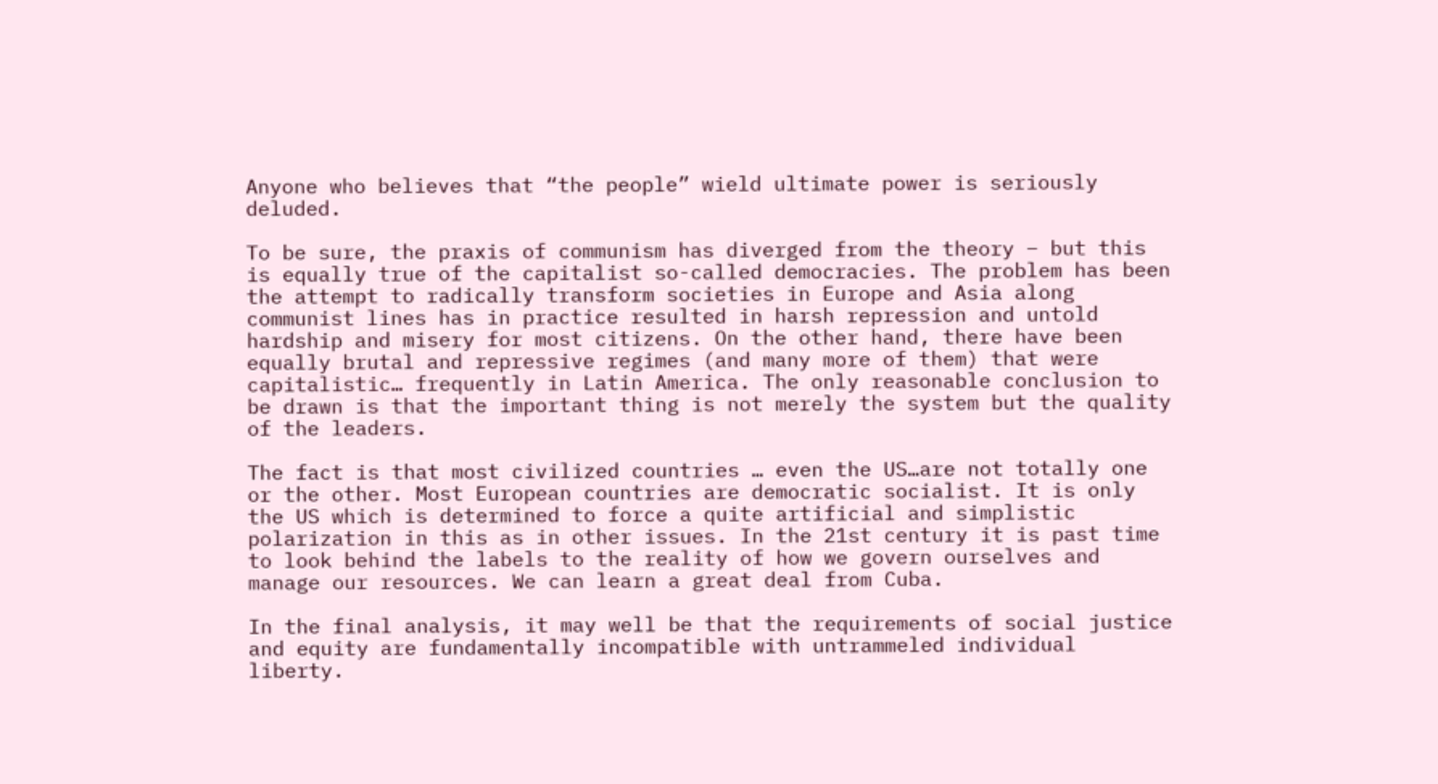Anyone who believes that “the people” wield ultimate power is seriously deluded.

To be sure, the praxis of communism has diverged from the theory – but this is equally true of the capitalist so-called democracies. The problem has been the attempt to radically transform societies in Europe and Asia along communist lines has in practice resulted in harsh repression and untold hardship and misery for most citizens. On the other hand, there have been equally brutal and repressive regimes (and many more of them) that were capitalistic… frequently in Latin America. The only reasonable conclusion to be drawn is that the important thing is not merely the system but the quality of the leaders.

The fact is that most civilized countries … even the US…are not totally one or the other. Most European countries are democratic socialist. It is only the US which is determined to force a quite artificial and simplistic polarization in this as in other issues. In the 21st century it is past time to look behind the labels to the reality of how we govern ourselves and manage our resources. We can learn a great deal from Cuba.

In the final analysis, it may well be that the requirements of social justice and equity are fundamentally incompatible with untrammeled individual liberty.